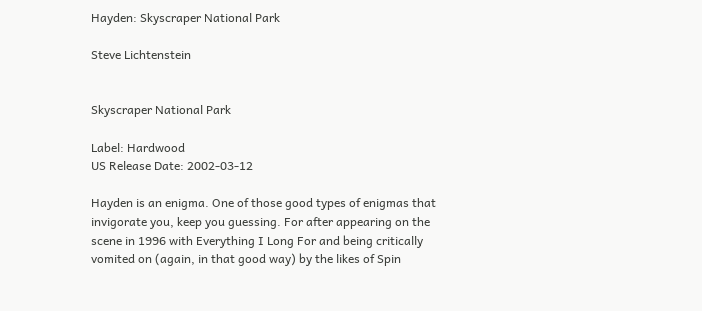Hayden: Skyscraper National Park

Steve Lichtenstein


Skyscraper National Park

Label: Hardwood
US Release Date: 2002-03-12

Hayden is an enigma. One of those good types of enigmas that invigorate you, keep you guessing. For after appearing on the scene in 1996 with Everything I Long For and being critically vomited on (again, in that good way) by the likes of Spin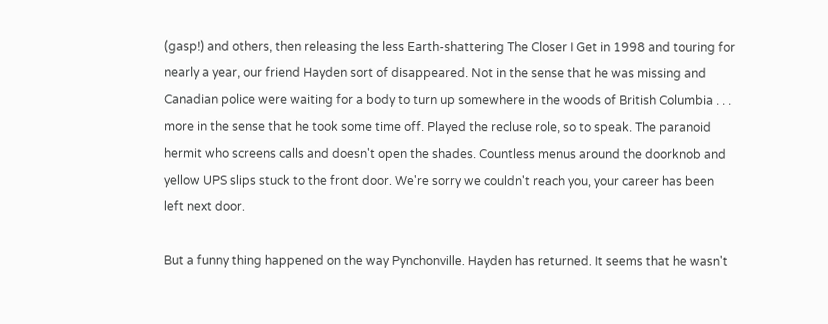(gasp!) and others, then releasing the less Earth-shattering The Closer I Get in 1998 and touring for nearly a year, our friend Hayden sort of disappeared. Not in the sense that he was missing and Canadian police were waiting for a body to turn up somewhere in the woods of British Columbia . . . more in the sense that he took some time off. Played the recluse role, so to speak. The paranoid hermit who screens calls and doesn't open the shades. Countless menus around the doorknob and yellow UPS slips stuck to the front door. We're sorry we couldn't reach you, your career has been left next door.

But a funny thing happened on the way Pynchonville. Hayden has returned. It seems that he wasn't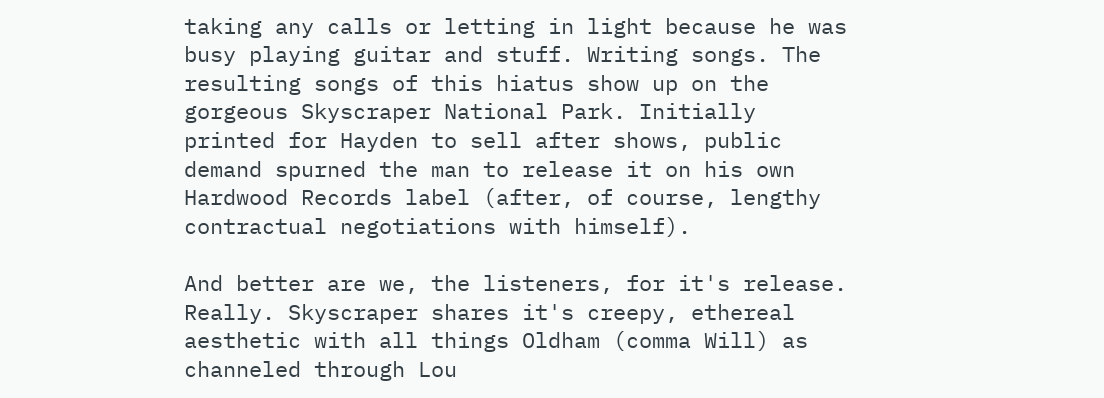taking any calls or letting in light because he was busy playing guitar and stuff. Writing songs. The resulting songs of this hiatus show up on the gorgeous Skyscraper National Park. Initially printed for Hayden to sell after shows, public demand spurned the man to release it on his own Hardwood Records label (after, of course, lengthy contractual negotiations with himself).

And better are we, the listeners, for it's release. Really. Skyscraper shares it's creepy, ethereal aesthetic with all things Oldham (comma Will) as channeled through Lou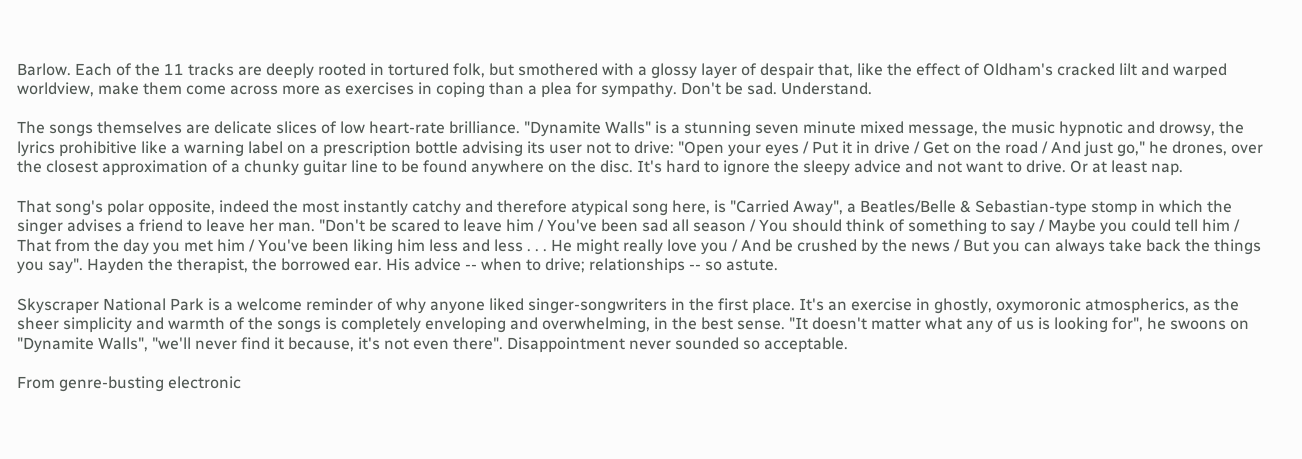Barlow. Each of the 11 tracks are deeply rooted in tortured folk, but smothered with a glossy layer of despair that, like the effect of Oldham's cracked lilt and warped worldview, make them come across more as exercises in coping than a plea for sympathy. Don't be sad. Understand.

The songs themselves are delicate slices of low heart-rate brilliance. "Dynamite Walls" is a stunning seven minute mixed message, the music hypnotic and drowsy, the lyrics prohibitive like a warning label on a prescription bottle advising its user not to drive: "Open your eyes / Put it in drive / Get on the road / And just go," he drones, over the closest approximation of a chunky guitar line to be found anywhere on the disc. It's hard to ignore the sleepy advice and not want to drive. Or at least nap.

That song's polar opposite, indeed the most instantly catchy and therefore atypical song here, is "Carried Away", a Beatles/Belle & Sebastian-type stomp in which the singer advises a friend to leave her man. "Don't be scared to leave him / You've been sad all season / You should think of something to say / Maybe you could tell him / That from the day you met him / You've been liking him less and less . . . He might really love you / And be crushed by the news / But you can always take back the things you say". Hayden the therapist, the borrowed ear. His advice -- when to drive; relationships -- so astute.

Skyscraper National Park is a welcome reminder of why anyone liked singer-songwriters in the first place. It's an exercise in ghostly, oxymoronic atmospherics, as the sheer simplicity and warmth of the songs is completely enveloping and overwhelming, in the best sense. "It doesn't matter what any of us is looking for", he swoons on "Dynamite Walls", "we'll never find it because, it's not even there". Disappointment never sounded so acceptable.

From genre-busting electronic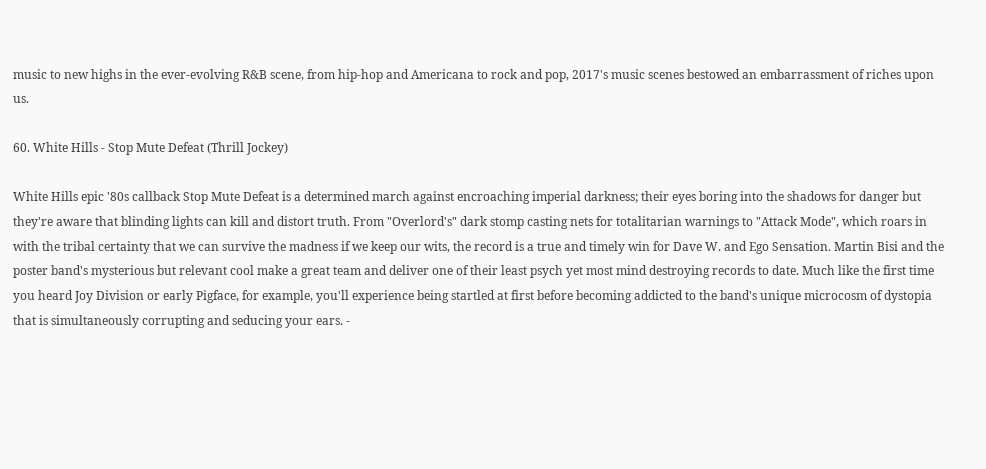music to new highs in the ever-evolving R&B scene, from hip-hop and Americana to rock and pop, 2017's music scenes bestowed an embarrassment of riches upon us.

60. White Hills - Stop Mute Defeat (Thrill Jockey)

White Hills epic '80s callback Stop Mute Defeat is a determined march against encroaching imperial darkness; their eyes boring into the shadows for danger but they're aware that blinding lights can kill and distort truth. From "Overlord's" dark stomp casting nets for totalitarian warnings to "Attack Mode", which roars in with the tribal certainty that we can survive the madness if we keep our wits, the record is a true and timely win for Dave W. and Ego Sensation. Martin Bisi and the poster band's mysterious but relevant cool make a great team and deliver one of their least psych yet most mind destroying records to date. Much like the first time you heard Joy Division or early Pigface, for example, you'll experience being startled at first before becoming addicted to the band's unique microcosm of dystopia that is simultaneously corrupting and seducing your ears. -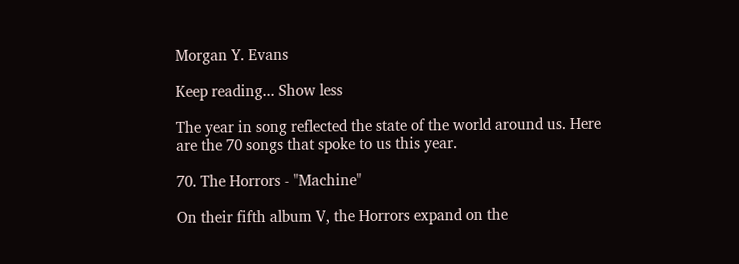Morgan Y. Evans

Keep reading... Show less

The year in song reflected the state of the world around us. Here are the 70 songs that spoke to us this year.

70. The Horrors - "Machine"

On their fifth album V, the Horrors expand on the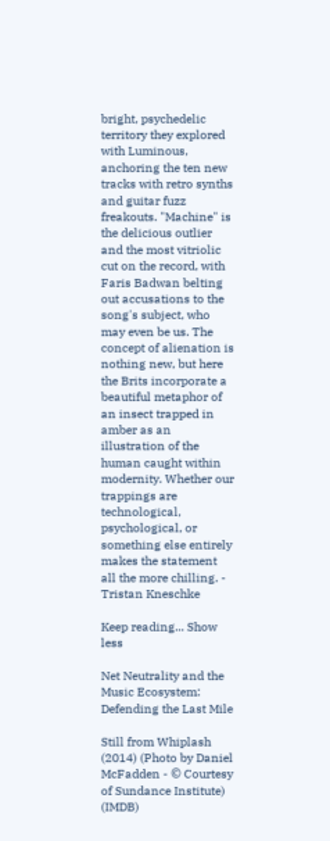bright, psychedelic territory they explored with Luminous, anchoring the ten new tracks with retro synths and guitar fuzz freakouts. "Machine" is the delicious outlier and the most vitriolic cut on the record, with Faris Badwan belting out accusations to the song's subject, who may even be us. The concept of alienation is nothing new, but here the Brits incorporate a beautiful metaphor of an insect trapped in amber as an illustration of the human caught within modernity. Whether our trappings are technological, psychological, or something else entirely makes the statement all the more chilling. - Tristan Kneschke

Keep reading... Show less

Net Neutrality and the Music Ecosystem: Defending the Last Mile

Still from Whiplash (2014) (Photo by Daniel McFadden - © Courtesy of Sundance Institute) (IMDB)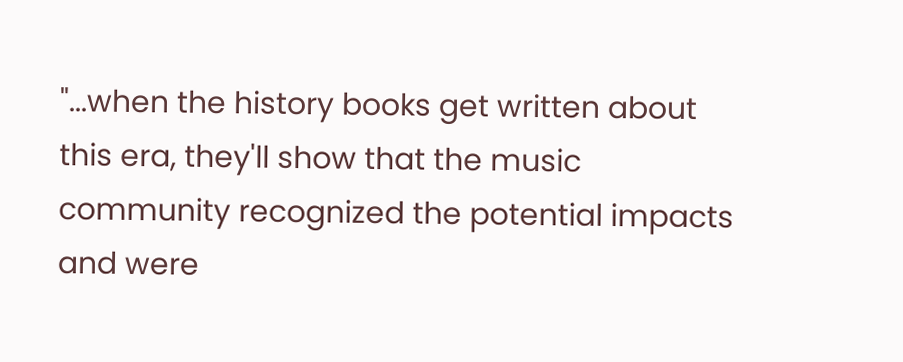"...when the history books get written about this era, they'll show that the music community recognized the potential impacts and were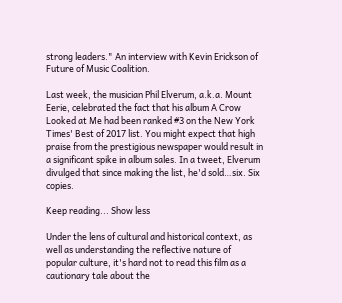strong leaders." An interview with Kevin Erickson of Future of Music Coalition.

Last week, the musician Phil Elverum, a.k.a. Mount Eerie, celebrated the fact that his album A Crow Looked at Me had been ranked #3 on the New York Times' Best of 2017 list. You might expect that high praise from the prestigious newspaper would result in a significant spike in album sales. In a tweet, Elverum divulged that since making the list, he'd sold…six. Six copies.

Keep reading... Show less

Under the lens of cultural and historical context, as well as understanding the reflective nature of popular culture, it's hard not to read this film as a cautionary tale about the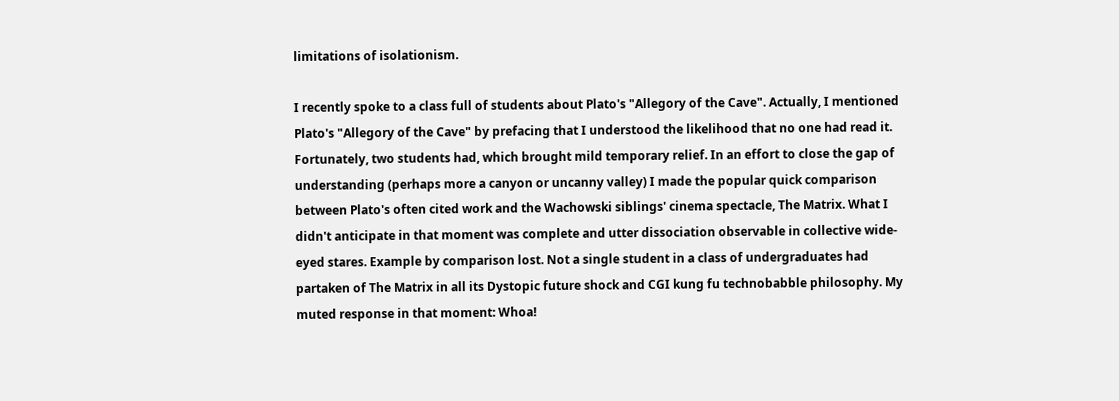limitations of isolationism.

I recently spoke to a class full of students about Plato's "Allegory of the Cave". Actually, I mentioned Plato's "Allegory of the Cave" by prefacing that I understood the likelihood that no one had read it. Fortunately, two students had, which brought mild temporary relief. In an effort to close the gap of understanding (perhaps more a canyon or uncanny valley) I made the popular quick comparison between Plato's often cited work and the Wachowski siblings' cinema spectacle, The Matrix. What I didn't anticipate in that moment was complete and utter dissociation observable in collective wide-eyed stares. Example by comparison lost. Not a single student in a class of undergraduates had partaken of The Matrix in all its Dystopic future shock and CGI kung fu technobabble philosophy. My muted response in that moment: Whoa!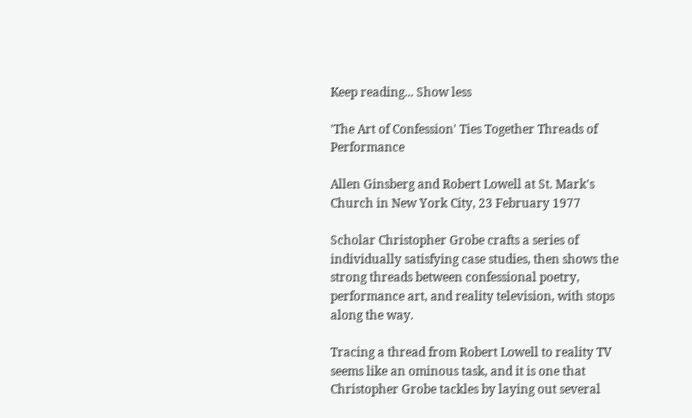Keep reading... Show less

'The Art of Confession' Ties Together Threads of Performance

Allen Ginsberg and Robert Lowell at St. Mark's Church in New York City, 23 February 1977

Scholar Christopher Grobe crafts a series of individually satisfying case studies, then shows the strong threads between confessional poetry, performance art, and reality television, with stops along the way.

Tracing a thread from Robert Lowell to reality TV seems like an ominous task, and it is one that Christopher Grobe tackles by laying out several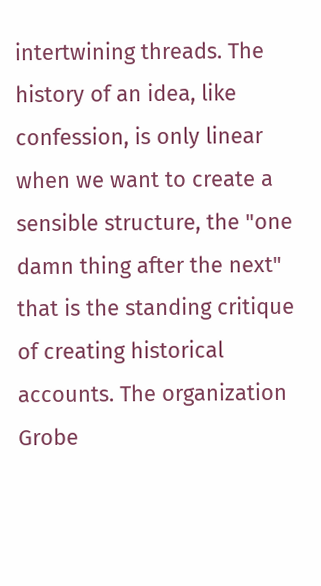intertwining threads. The history of an idea, like confession, is only linear when we want to create a sensible structure, the "one damn thing after the next" that is the standing critique of creating historical accounts. The organization Grobe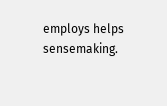employs helps sensemaking.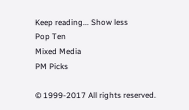Keep reading... Show less
Pop Ten
Mixed Media
PM Picks

© 1999-2017 All rights reserved.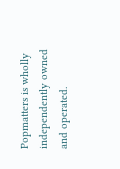Popmatters is wholly independently owned and operated.